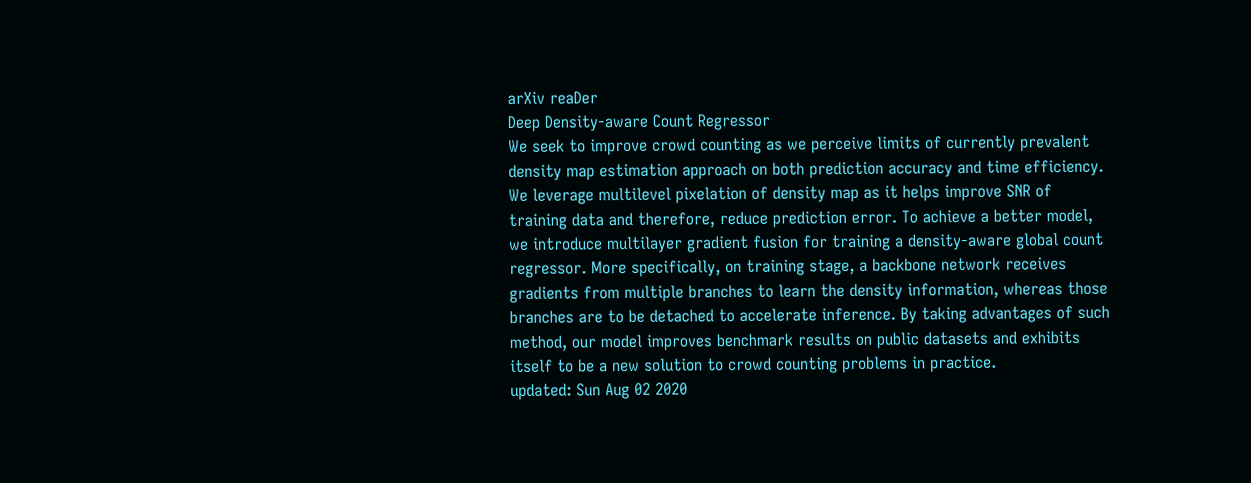arXiv reaDer
Deep Density-aware Count Regressor
We seek to improve crowd counting as we perceive limits of currently prevalent density map estimation approach on both prediction accuracy and time efficiency. We leverage multilevel pixelation of density map as it helps improve SNR of training data and therefore, reduce prediction error. To achieve a better model, we introduce multilayer gradient fusion for training a density-aware global count regressor. More specifically, on training stage, a backbone network receives gradients from multiple branches to learn the density information, whereas those branches are to be detached to accelerate inference. By taking advantages of such method, our model improves benchmark results on public datasets and exhibits itself to be a new solution to crowd counting problems in practice.
updated: Sun Aug 02 2020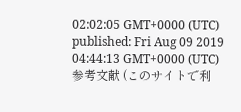02:02:05 GMT+0000 (UTC)
published: Fri Aug 09 2019 04:44:13 GMT+0000 (UTC)
参考文献 (このサイトで利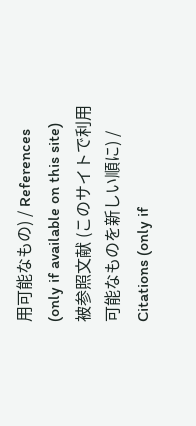用可能なもの) / References (only if available on this site)
被参照文献 (このサイトで利用可能なものを新しい順に) / Citations (only if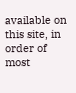available on this site, in order of most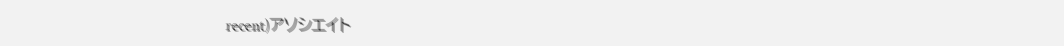recent)アソシエイト